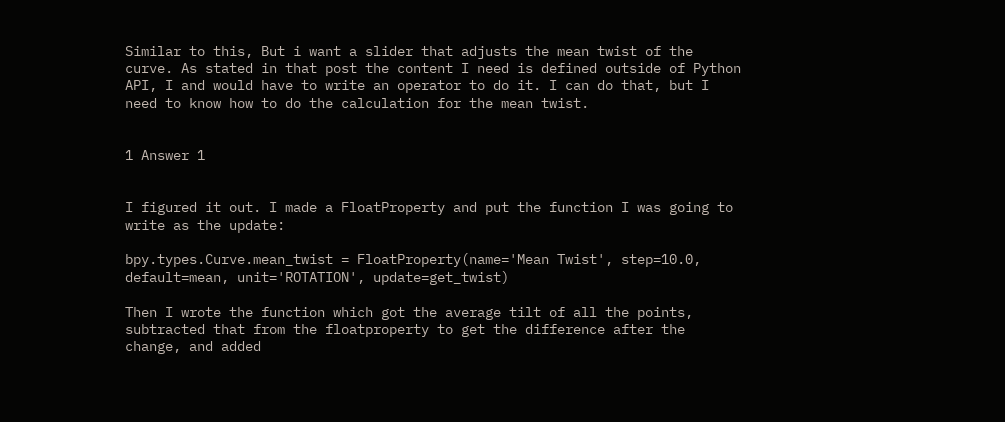Similar to this, But i want a slider that adjusts the mean twist of the curve. As stated in that post the content I need is defined outside of Python API, I and would have to write an operator to do it. I can do that, but I need to know how to do the calculation for the mean twist.


1 Answer 1


I figured it out. I made a FloatProperty and put the function I was going to write as the update:

bpy.types.Curve.mean_twist = FloatProperty(name='Mean Twist', step=10.0, default=mean, unit='ROTATION', update=get_twist)

Then I wrote the function which got the average tilt of all the points, subtracted that from the floatproperty to get the difference after the change, and added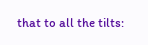that to all the tilts: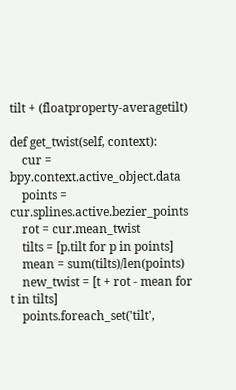tilt + (floatproperty-averagetilt)

def get_twist(self, context):
    cur = bpy.context.active_object.data
    points = cur.splines.active.bezier_points
    rot = cur.mean_twist
    tilts = [p.tilt for p in points]
    mean = sum(tilts)/len(points)
    new_twist = [t + rot - mean for t in tilts]
    points.foreach_set('tilt',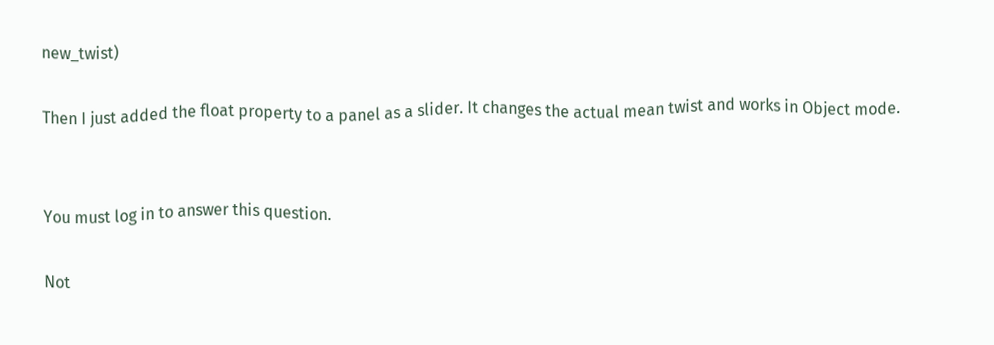new_twist)

Then I just added the float property to a panel as a slider. It changes the actual mean twist and works in Object mode.


You must log in to answer this question.

Not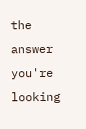the answer you're looking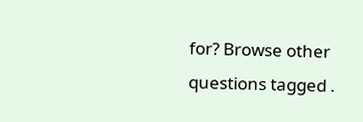for? Browse other questions tagged .